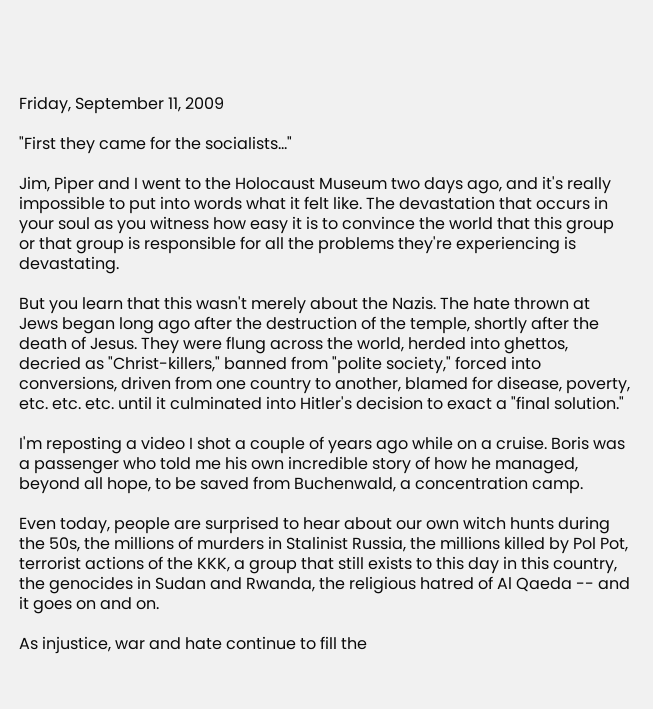Friday, September 11, 2009

"First they came for the socialists..."

Jim, Piper and I went to the Holocaust Museum two days ago, and it's really impossible to put into words what it felt like. The devastation that occurs in your soul as you witness how easy it is to convince the world that this group or that group is responsible for all the problems they're experiencing is devastating.

But you learn that this wasn't merely about the Nazis. The hate thrown at Jews began long ago after the destruction of the temple, shortly after the death of Jesus. They were flung across the world, herded into ghettos, decried as "Christ-killers," banned from "polite society," forced into conversions, driven from one country to another, blamed for disease, poverty, etc. etc. etc. until it culminated into Hitler's decision to exact a "final solution."

I'm reposting a video I shot a couple of years ago while on a cruise. Boris was a passenger who told me his own incredible story of how he managed, beyond all hope, to be saved from Buchenwald, a concentration camp.

Even today, people are surprised to hear about our own witch hunts during the 50s, the millions of murders in Stalinist Russia, the millions killed by Pol Pot, terrorist actions of the KKK, a group that still exists to this day in this country, the genocides in Sudan and Rwanda, the religious hatred of Al Qaeda -- and it goes on and on.

As injustice, war and hate continue to fill the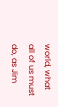world, what all of us must do, as Jim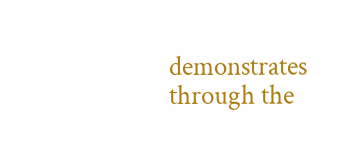demonstrates through the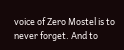voice of Zero Mostel is to never forget. And to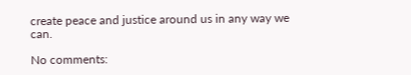create peace and justice around us in any way we can.

No comments: